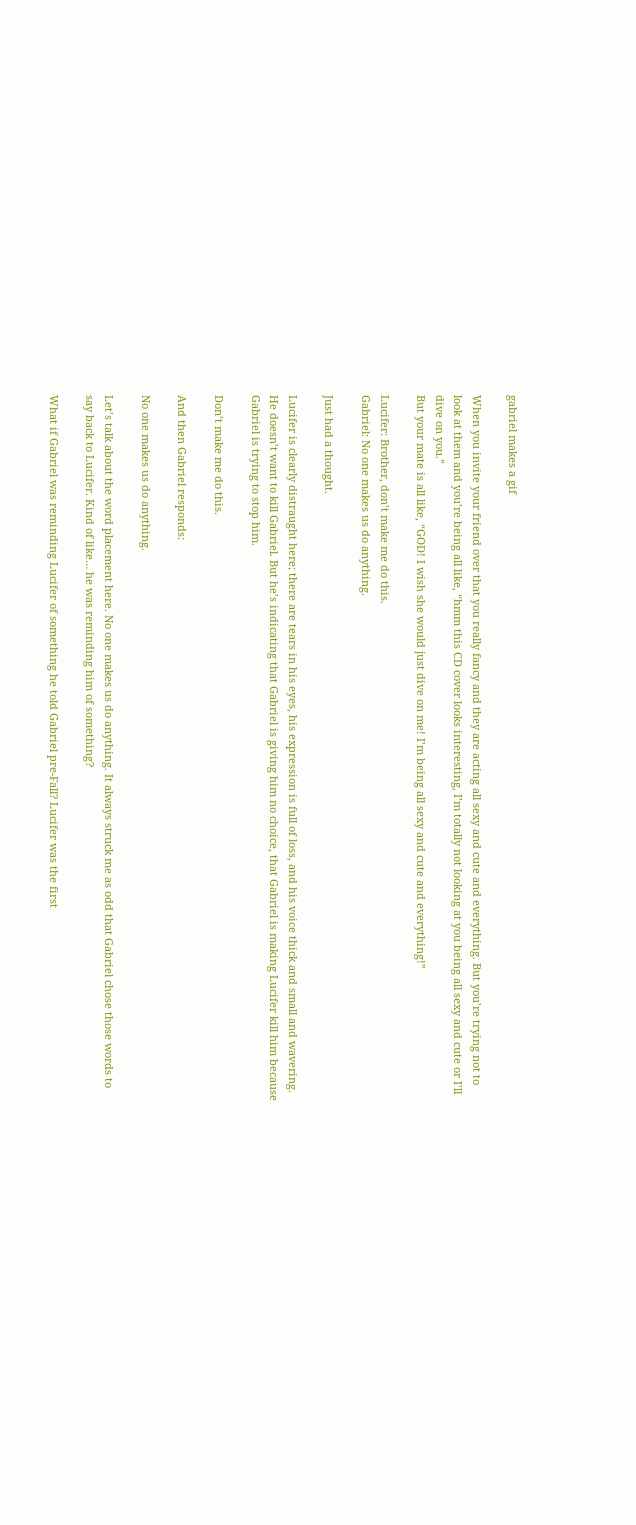gabriel makes a gif

When you invite your friend over that you really fancy and they are acting all sexy and cute and everything. But you’re trying not to look at them and you’re being all like, “hmm this CD cover looks interesting, I’m totally not looking at you being all sexy and cute or I’ll dive on you.”
But your mate is all like, “GOD! I wish she would just dive on me! I’m being all sexy and cute and everything!”

Lucifer: Brother, don’t make me do this.
Gabriel: No one makes us do anything.

Just had a thought.

Lucifer is clearly distraught here; there are tears in his eyes, his expression is full of loss, and his voice thick and small and wavering. He doesn’t want to kill Gabriel. But he’s indicating that Gabriel is giving him no choice, that Gabriel is making Lucifer kill him because Gabriel is trying to stop him.

Don’t make me do this.

And then Gabriel responds:

No one makes us do anything.

Let’s talk about the word placement here. No one makes us do anything. It always struck me as odd that Gabriel chose those words to say back to Lucifer. Kind of like… he was reminding him of something?

What if Gabriel was reminding Lucifer of something he told Gabriel pre-Fall? Lucifer was the first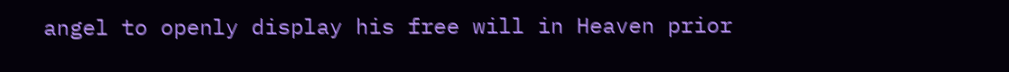angel to openly display his free will in Heaven prior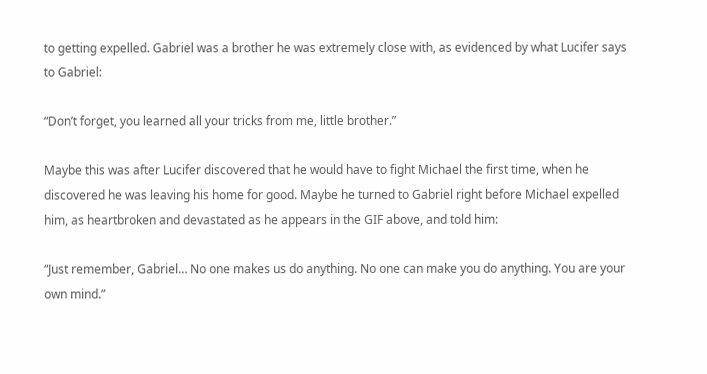to getting expelled. Gabriel was a brother he was extremely close with, as evidenced by what Lucifer says to Gabriel:

“Don’t forget, you learned all your tricks from me, little brother.”

Maybe this was after Lucifer discovered that he would have to fight Michael the first time, when he discovered he was leaving his home for good. Maybe he turned to Gabriel right before Michael expelled him, as heartbroken and devastated as he appears in the GIF above, and told him:

“Just remember, Gabriel… No one makes us do anything. No one can make you do anything. You are your own mind.”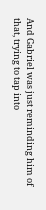And Gabriel was just reminding him of that, trying to tap into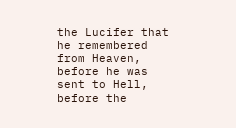the Lucifer that he remembered from Heaven, before he was sent to Hell, before the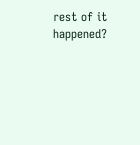rest of it happened?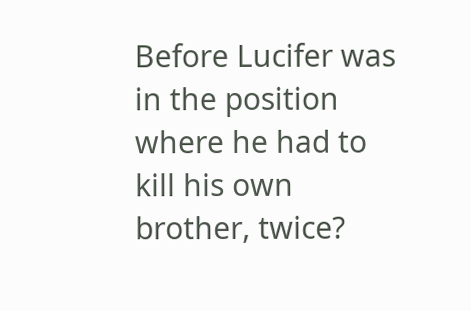Before Lucifer was in the position where he had to kill his own brother, twice?